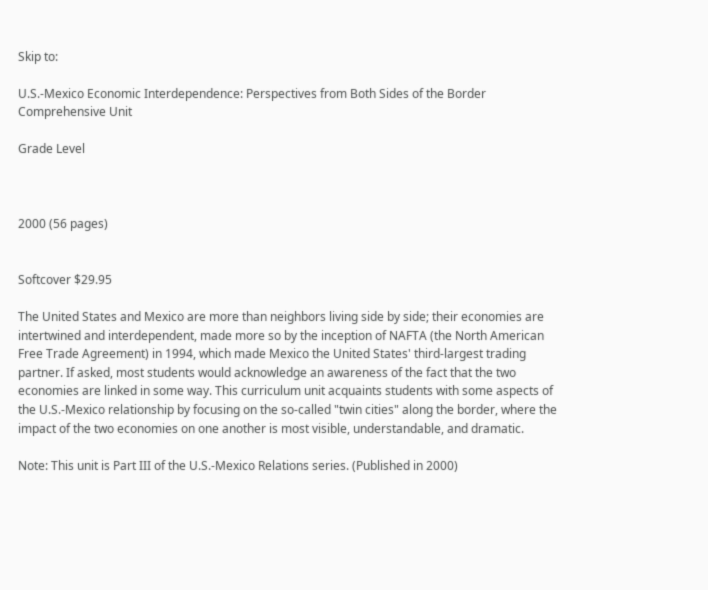Skip to:

U.S.-Mexico Economic Interdependence: Perspectives from Both Sides of the Border
Comprehensive Unit

Grade Level



2000 (56 pages)


Softcover $29.95

The United States and Mexico are more than neighbors living side by side; their economies are intertwined and interdependent, made more so by the inception of NAFTA (the North American Free Trade Agreement) in 1994, which made Mexico the United States' third-largest trading partner. If asked, most students would acknowledge an awareness of the fact that the two economies are linked in some way. This curriculum unit acquaints students with some aspects of the U.S.-Mexico relationship by focusing on the so-called "twin cities" along the border, where the impact of the two economies on one another is most visible, understandable, and dramatic.

Note: This unit is Part III of the U.S.-Mexico Relations series. (Published in 2000)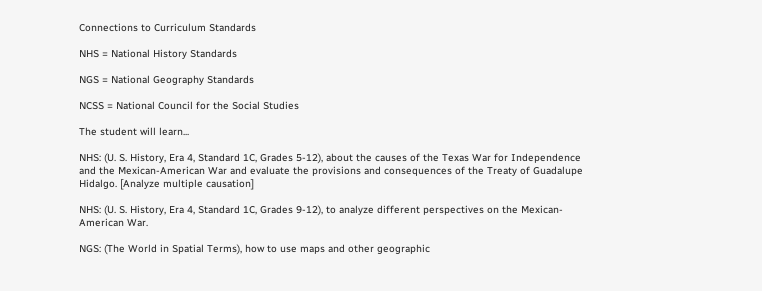Connections to Curriculum Standards

NHS = National History Standards

NGS = National Geography Standards

NCSS = National Council for the Social Studies

The student will learn...

NHS: (U. S. History, Era 4, Standard 1C, Grades 5-12), about the causes of the Texas War for Independence and the Mexican-American War and evaluate the provisions and consequences of the Treaty of Guadalupe Hidalgo. [Analyze multiple causation]

NHS: (U. S. History, Era 4, Standard 1C, Grades 9-12), to analyze different perspectives on the Mexican-American War.

NGS: (The World in Spatial Terms), how to use maps and other geographic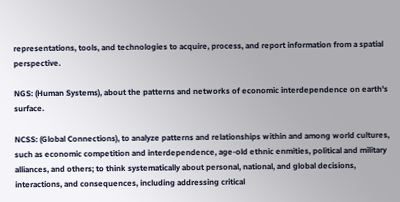representations, tools, and technologies to acquire, process, and report information from a spatial perspective.

NGS: (Human Systems), about the patterns and networks of economic interdependence on earth's surface.

NCSS: (Global Connections), to analyze patterns and relationships within and among world cultures, such as economic competition and interdependence, age-old ethnic enmities, political and military alliances, and others; to think systematically about personal, national, and global decisions, interactions, and consequences, including addressing critical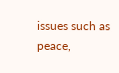issues such as peace,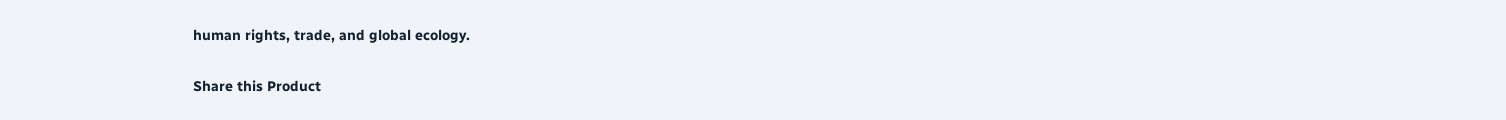human rights, trade, and global ecology.

Share this Product